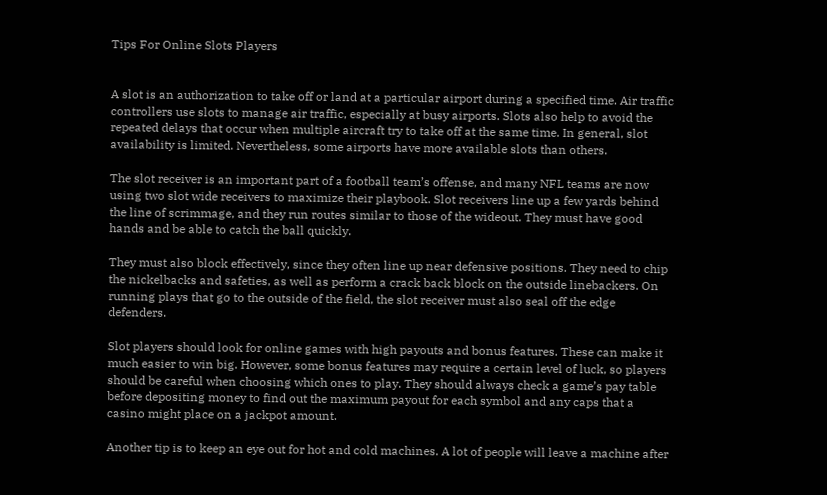Tips For Online Slots Players


A slot is an authorization to take off or land at a particular airport during a specified time. Air traffic controllers use slots to manage air traffic, especially at busy airports. Slots also help to avoid the repeated delays that occur when multiple aircraft try to take off at the same time. In general, slot availability is limited. Nevertheless, some airports have more available slots than others.

The slot receiver is an important part of a football team’s offense, and many NFL teams are now using two slot wide receivers to maximize their playbook. Slot receivers line up a few yards behind the line of scrimmage, and they run routes similar to those of the wideout. They must have good hands and be able to catch the ball quickly.

They must also block effectively, since they often line up near defensive positions. They need to chip the nickelbacks and safeties, as well as perform a crack back block on the outside linebackers. On running plays that go to the outside of the field, the slot receiver must also seal off the edge defenders.

Slot players should look for online games with high payouts and bonus features. These can make it much easier to win big. However, some bonus features may require a certain level of luck, so players should be careful when choosing which ones to play. They should always check a game’s pay table before depositing money to find out the maximum payout for each symbol and any caps that a casino might place on a jackpot amount.

Another tip is to keep an eye out for hot and cold machines. A lot of people will leave a machine after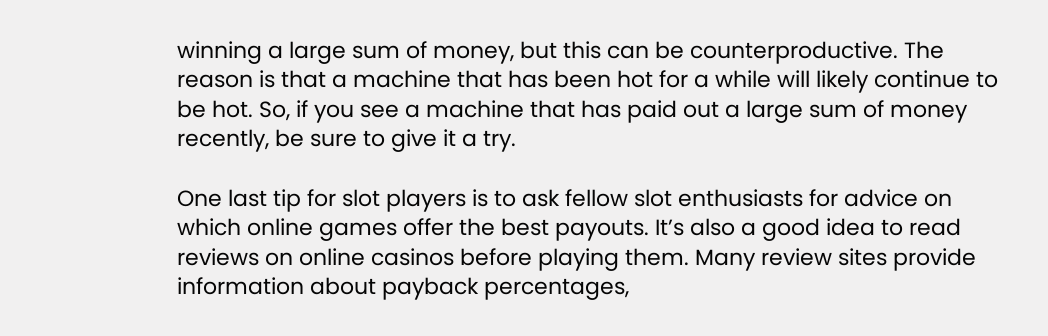winning a large sum of money, but this can be counterproductive. The reason is that a machine that has been hot for a while will likely continue to be hot. So, if you see a machine that has paid out a large sum of money recently, be sure to give it a try.

One last tip for slot players is to ask fellow slot enthusiasts for advice on which online games offer the best payouts. It’s also a good idea to read reviews on online casinos before playing them. Many review sites provide information about payback percentages,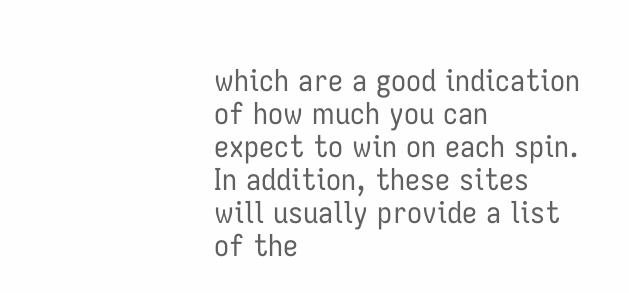which are a good indication of how much you can expect to win on each spin. In addition, these sites will usually provide a list of the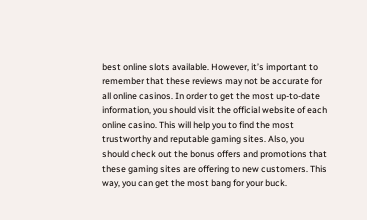best online slots available. However, it’s important to remember that these reviews may not be accurate for all online casinos. In order to get the most up-to-date information, you should visit the official website of each online casino. This will help you to find the most trustworthy and reputable gaming sites. Also, you should check out the bonus offers and promotions that these gaming sites are offering to new customers. This way, you can get the most bang for your buck.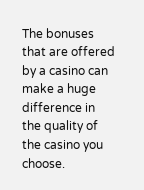The bonuses that are offered by a casino can make a huge difference in the quality of the casino you choose.